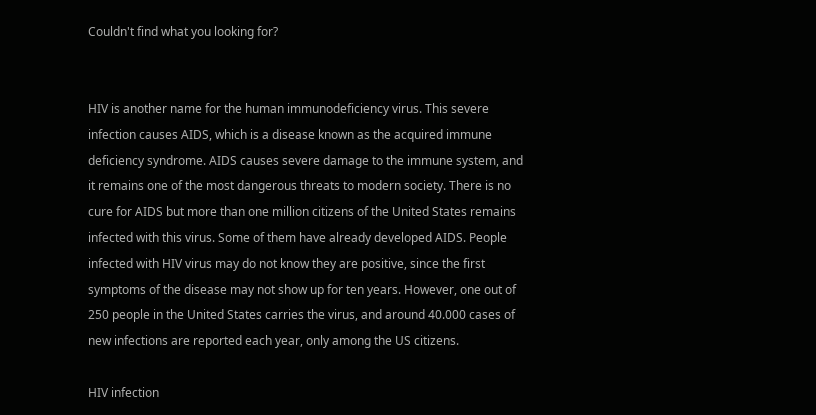Couldn't find what you looking for?


HIV is another name for the human immunodeficiency virus. This severe infection causes AIDS, which is a disease known as the acquired immune deficiency syndrome. AIDS causes severe damage to the immune system, and it remains one of the most dangerous threats to modern society. There is no cure for AIDS but more than one million citizens of the United States remains infected with this virus. Some of them have already developed AIDS. People infected with HIV virus may do not know they are positive, since the first symptoms of the disease may not show up for ten years. However, one out of 250 people in the United States carries the virus, and around 40.000 cases of new infections are reported each year, only among the US citizens.

HIV infection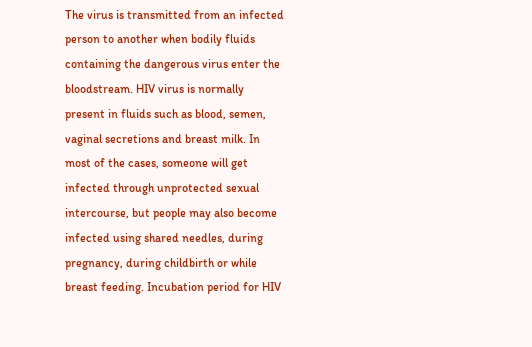The virus is transmitted from an infected person to another when bodily fluids containing the dangerous virus enter the bloodstream. HIV virus is normally present in fluids such as blood, semen, vaginal secretions and breast milk. In most of the cases, someone will get infected through unprotected sexual intercourse, but people may also become infected using shared needles, during pregnancy, during childbirth or while breast feeding. Incubation period for HIV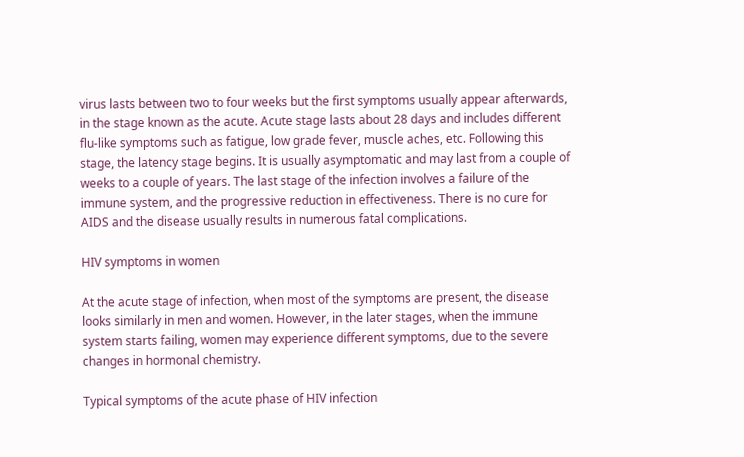virus lasts between two to four weeks but the first symptoms usually appear afterwards, in the stage known as the acute. Acute stage lasts about 28 days and includes different flu-like symptoms such as fatigue, low grade fever, muscle aches, etc. Following this stage, the latency stage begins. It is usually asymptomatic and may last from a couple of weeks to a couple of years. The last stage of the infection involves a failure of the immune system, and the progressive reduction in effectiveness. There is no cure for AIDS and the disease usually results in numerous fatal complications.

HIV symptoms in women

At the acute stage of infection, when most of the symptoms are present, the disease looks similarly in men and women. However, in the later stages, when the immune system starts failing, women may experience different symptoms, due to the severe changes in hormonal chemistry.

Typical symptoms of the acute phase of HIV infection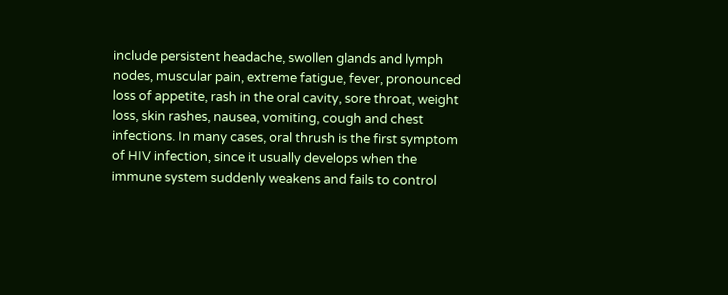include persistent headache, swollen glands and lymph nodes, muscular pain, extreme fatigue, fever, pronounced loss of appetite, rash in the oral cavity, sore throat, weight loss, skin rashes, nausea, vomiting, cough and chest infections. In many cases, oral thrush is the first symptom of HIV infection, since it usually develops when the immune system suddenly weakens and fails to control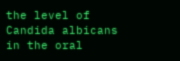the level of Candida albicans in the oral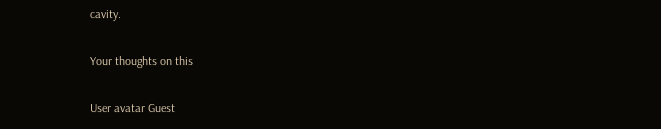cavity.

Your thoughts on this

User avatar Guest